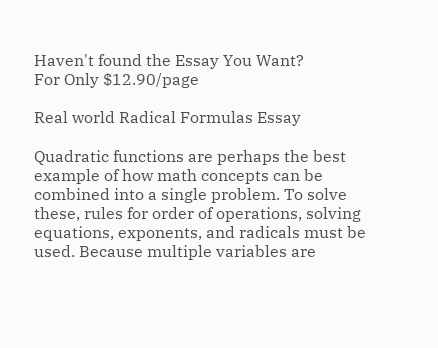Haven't found the Essay You Want?
For Only $12.90/page

Real world Radical Formulas Essay

Quadratic functions are perhaps the best example of how math concepts can be combined into a single problem. To solve these, rules for order of operations, solving equations, exponents, and radicals must be used. Because multiple variables are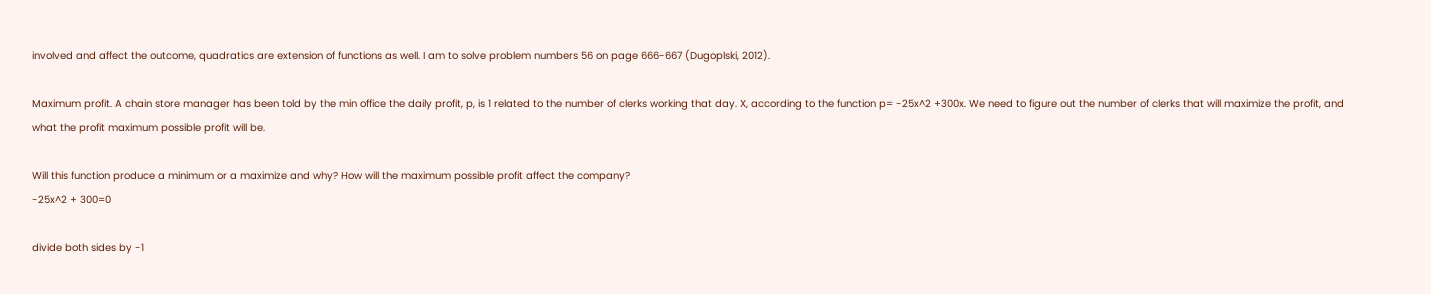involved and affect the outcome, quadratics are extension of functions as well. I am to solve problem numbers 56 on page 666-667 (Dugoplski, 2012).

Maximum profit. A chain store manager has been told by the min office the daily profit, p, is 1 related to the number of clerks working that day. X, according to the function p= -25x^2 +300x. We need to figure out the number of clerks that will maximize the profit, and what the profit maximum possible profit will be.

Will this function produce a minimum or a maximize and why? How will the maximum possible profit affect the company?
-25x^2 + 300=0

divide both sides by -1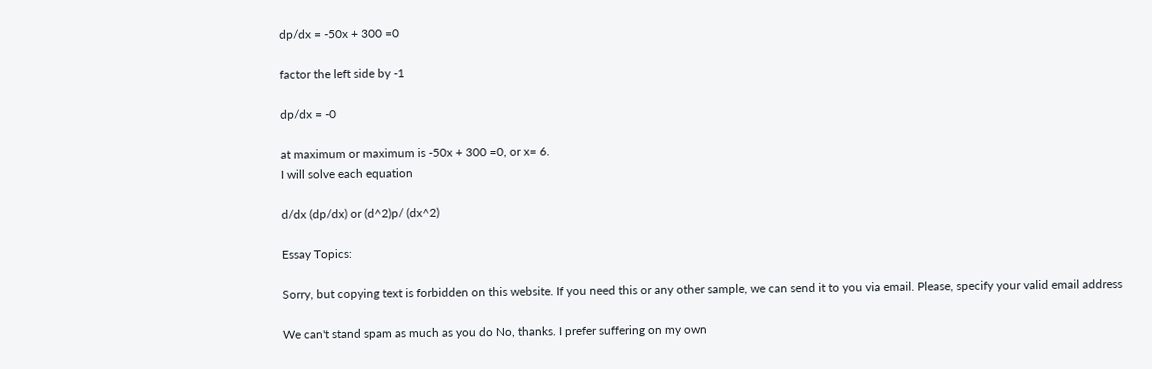dp/dx = -50x + 300 =0

factor the left side by -1

dp/dx = -0

at maximum or maximum is -50x + 300 =0, or x= 6.
I will solve each equation

d/dx (dp/dx) or (d^2)p/ (dx^2)

Essay Topics:

Sorry, but copying text is forbidden on this website. If you need this or any other sample, we can send it to you via email. Please, specify your valid email address

We can't stand spam as much as you do No, thanks. I prefer suffering on my own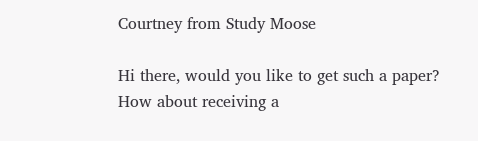Courtney from Study Moose

Hi there, would you like to get such a paper? How about receiving a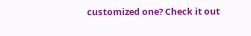customized one? Check it out